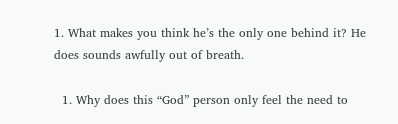1. What makes you think he’s the only one behind it? He does sounds awfully out of breath.

  1. Why does this “God” person only feel the need to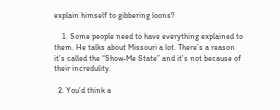explain himself to gibbering loons?

    1. Some people need to have everything explained to them. He talks about Missouri a lot. There’s a reason it’s called the “Show-Me State” and it’s not because of their incredulity.

  2. You’d think a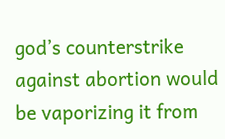god’s counterstrike against abortion would be vaporizing it from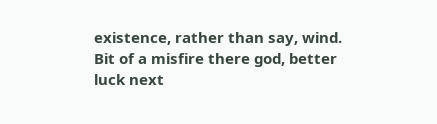existence, rather than say, wind. Bit of a misfire there god, better luck next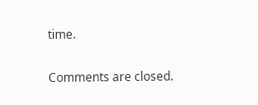time.

Comments are closed.